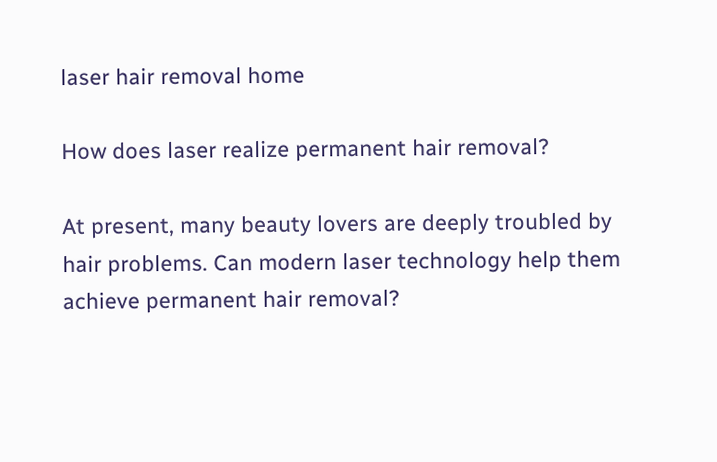laser hair removal home

How does laser realize permanent hair removal?

At present, many beauty lovers are deeply troubled by hair problems. Can modern laser technology help them achieve permanent hair removal?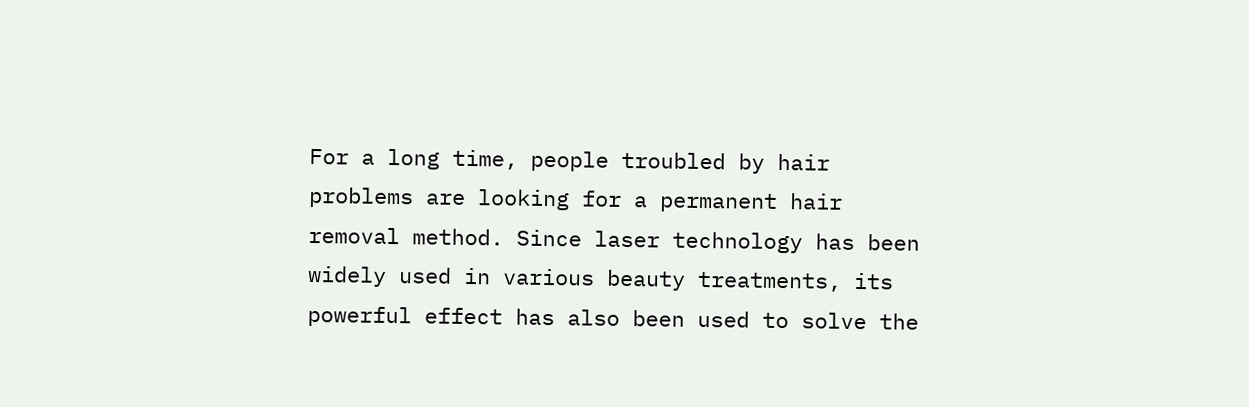For a long time, people troubled by hair problems are looking for a permanent hair removal method. Since laser technology has been widely used in various beauty treatments, its powerful effect has also been used to solve the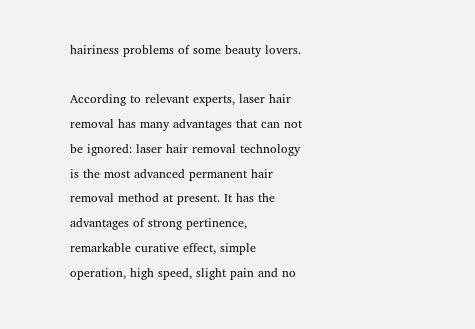hairiness problems of some beauty lovers.

According to relevant experts, laser hair removal has many advantages that can not be ignored: laser hair removal technology is the most advanced permanent hair removal method at present. It has the advantages of strong pertinence, remarkable curative effect, simple operation, high speed, slight pain and no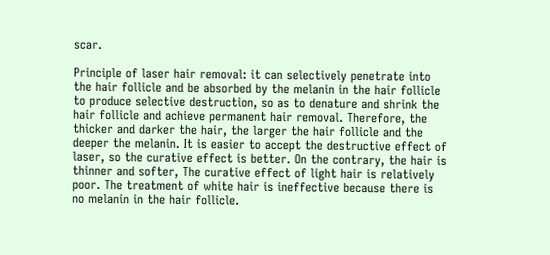scar.

Principle of laser hair removal: it can selectively penetrate into the hair follicle and be absorbed by the melanin in the hair follicle to produce selective destruction, so as to denature and shrink the hair follicle and achieve permanent hair removal. Therefore, the thicker and darker the hair, the larger the hair follicle and the deeper the melanin. It is easier to accept the destructive effect of laser, so the curative effect is better. On the contrary, the hair is thinner and softer, The curative effect of light hair is relatively poor. The treatment of white hair is ineffective because there is no melanin in the hair follicle.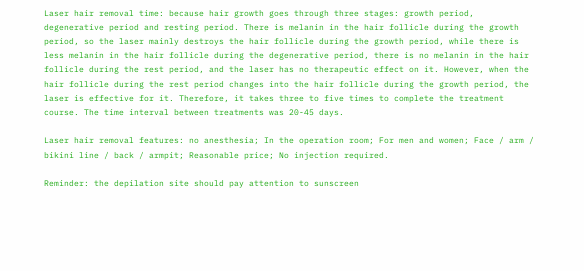Laser hair removal time: because hair growth goes through three stages: growth period, degenerative period and resting period. There is melanin in the hair follicle during the growth period, so the laser mainly destroys the hair follicle during the growth period, while there is less melanin in the hair follicle during the degenerative period, there is no melanin in the hair follicle during the rest period, and the laser has no therapeutic effect on it. However, when the hair follicle during the rest period changes into the hair follicle during the growth period, the laser is effective for it. Therefore, it takes three to five times to complete the treatment course. The time interval between treatments was 20-45 days.

Laser hair removal features: no anesthesia; In the operation room; For men and women; Face / arm / bikini line / back / armpit; Reasonable price; No injection required.

Reminder: the depilation site should pay attention to sunscreen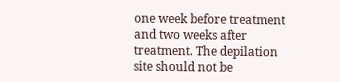one week before treatment and two weeks after treatment. The depilation site should not be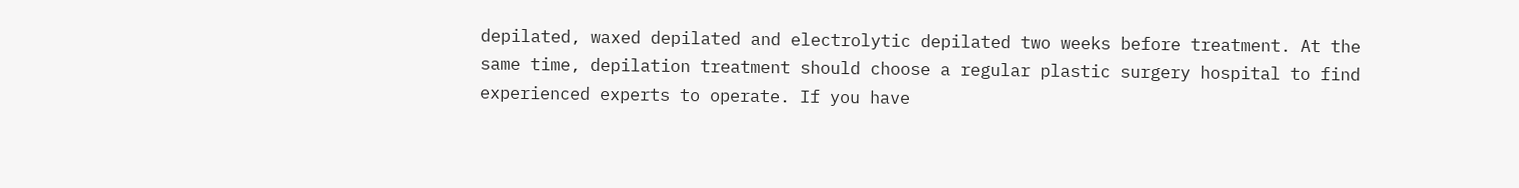depilated, waxed depilated and electrolytic depilated two weeks before treatment. At the same time, depilation treatment should choose a regular plastic surgery hospital to find experienced experts to operate. If you have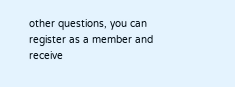other questions, you can register as a member and receive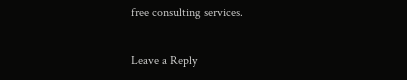free consulting services.

Leave a Reply